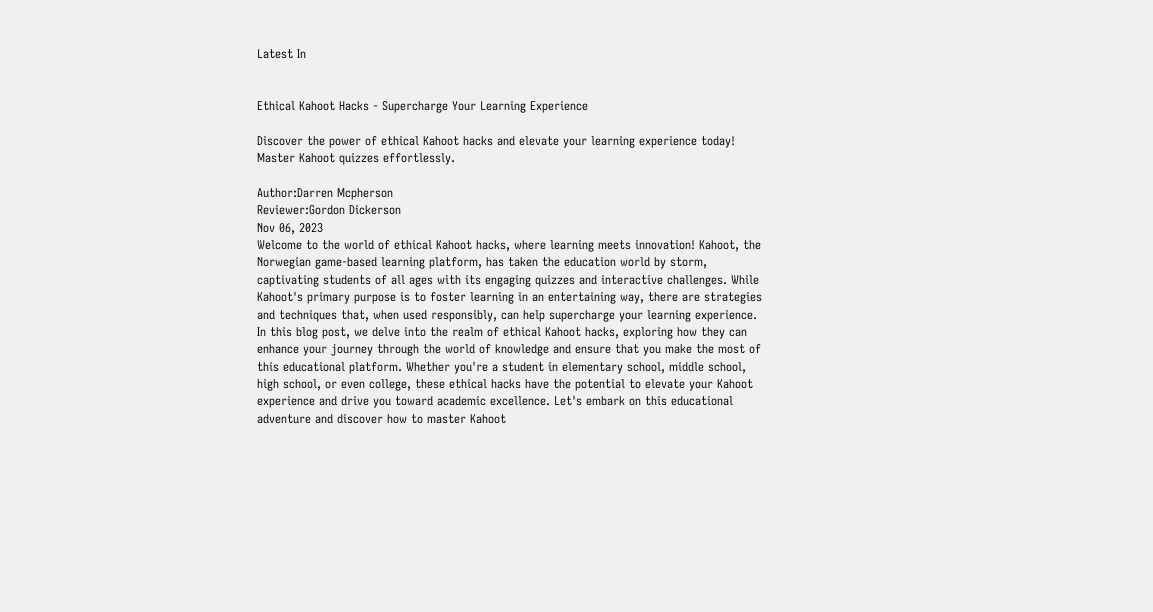Latest In


Ethical Kahoot Hacks - Supercharge Your Learning Experience

Discover the power of ethical Kahoot hacks and elevate your learning experience today! Master Kahoot quizzes effortlessly.

Author:Darren Mcpherson
Reviewer:Gordon Dickerson
Nov 06, 2023
Welcome to the world of ethical Kahoot hacks, where learning meets innovation! Kahoot, the Norwegian game-based learning platform, has taken the education world by storm, captivating students of all ages with its engaging quizzes and interactive challenges. While Kahoot's primary purpose is to foster learning in an entertaining way, there are strategies and techniques that, when used responsibly, can help supercharge your learning experience.
In this blog post, we delve into the realm of ethical Kahoot hacks, exploring how they can enhance your journey through the world of knowledge and ensure that you make the most of this educational platform. Whether you're a student in elementary school, middle school, high school, or even college, these ethical hacks have the potential to elevate your Kahoot experience and drive you toward academic excellence. Let's embark on this educational adventure and discover how to master Kahoot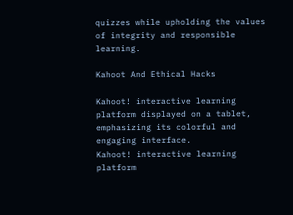quizzes while upholding the values of integrity and responsible learning.

Kahoot And Ethical Hacks

Kahoot! interactive learning platform displayed on a tablet, emphasizing its colorful and engaging interface.
Kahoot! interactive learning platform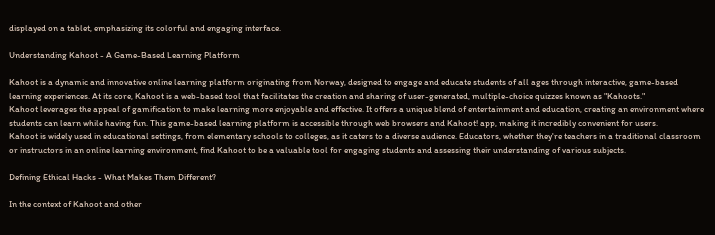displayed on a tablet, emphasizing its colorful and engaging interface.

Understanding Kahoot - A Game-Based Learning Platform

Kahoot is a dynamic and innovative online learning platform originating from Norway, designed to engage and educate students of all ages through interactive, game-based learning experiences. At its core, Kahoot is a web-based tool that facilitates the creation and sharing of user-generated, multiple-choice quizzes known as "Kahoots."
Kahoot leverages the appeal of gamification to make learning more enjoyable and effective. It offers a unique blend of entertainment and education, creating an environment where students can learn while having fun. This game-based learning platform is accessible through web browsers and Kahoot! app, making it incredibly convenient for users.
Kahoot is widely used in educational settings, from elementary schools to colleges, as it caters to a diverse audience. Educators, whether they're teachers in a traditional classroom or instructors in an online learning environment, find Kahoot to be a valuable tool for engaging students and assessing their understanding of various subjects.

Defining Ethical Hacks - What Makes Them Different?

In the context of Kahoot and other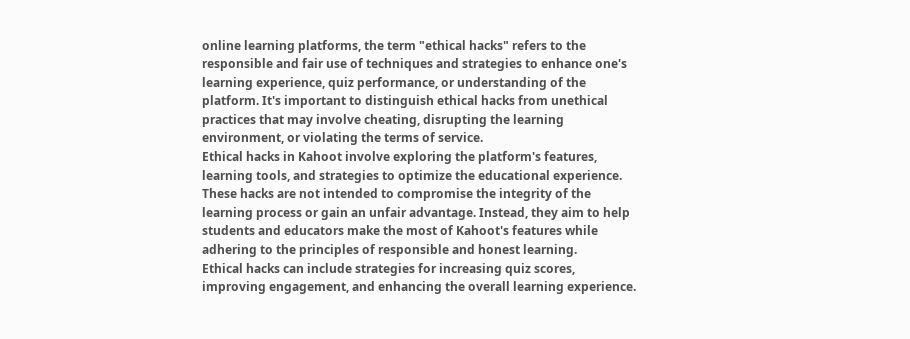online learning platforms, the term "ethical hacks" refers to the responsible and fair use of techniques and strategies to enhance one's learning experience, quiz performance, or understanding of the platform. It's important to distinguish ethical hacks from unethical practices that may involve cheating, disrupting the learning environment, or violating the terms of service.
Ethical hacks in Kahoot involve exploring the platform's features, learning tools, and strategies to optimize the educational experience. These hacks are not intended to compromise the integrity of the learning process or gain an unfair advantage. Instead, they aim to help students and educators make the most of Kahoot's features while adhering to the principles of responsible and honest learning.
Ethical hacks can include strategies for increasing quiz scores, improving engagement, and enhancing the overall learning experience.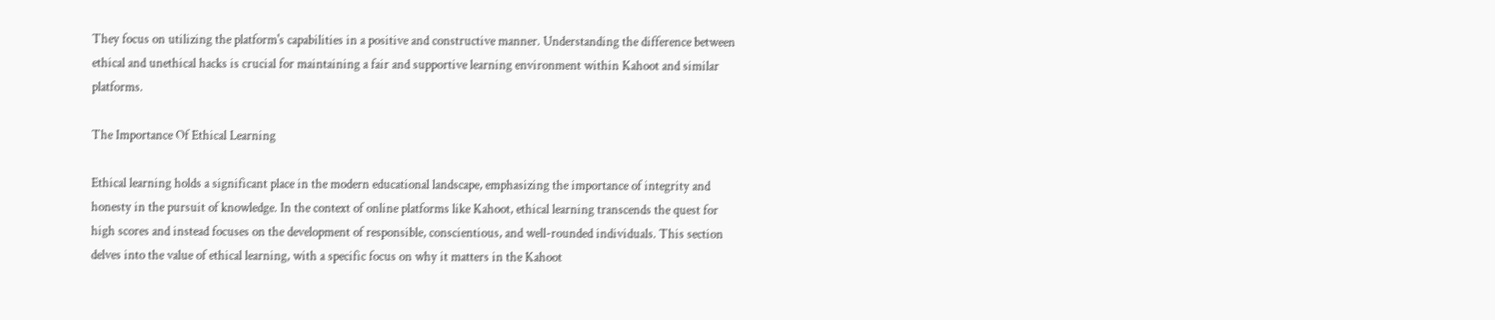They focus on utilizing the platform's capabilities in a positive and constructive manner. Understanding the difference between ethical and unethical hacks is crucial for maintaining a fair and supportive learning environment within Kahoot and similar platforms.

The Importance Of Ethical Learning

Ethical learning holds a significant place in the modern educational landscape, emphasizing the importance of integrity and honesty in the pursuit of knowledge. In the context of online platforms like Kahoot, ethical learning transcends the quest for high scores and instead focuses on the development of responsible, conscientious, and well-rounded individuals. This section delves into the value of ethical learning, with a specific focus on why it matters in the Kahoot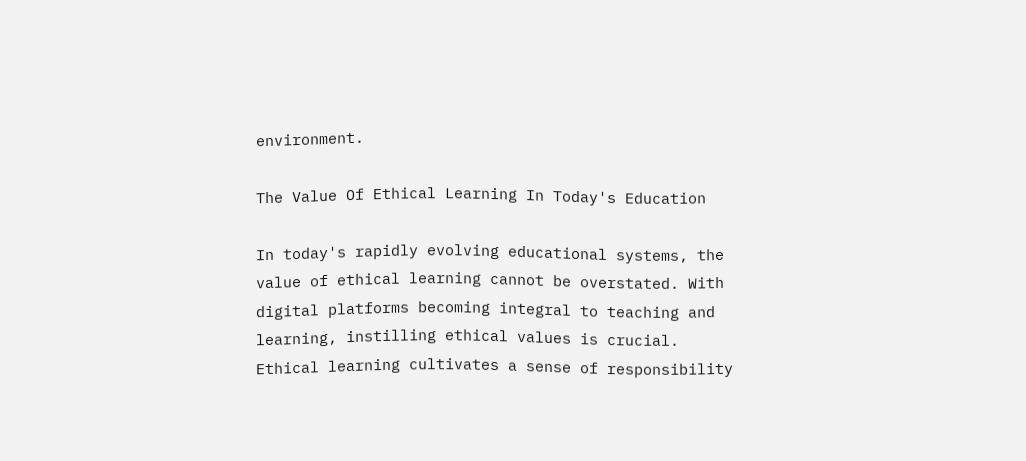environment.

The Value Of Ethical Learning In Today's Education

In today's rapidly evolving educational systems, the value of ethical learning cannot be overstated. With digital platforms becoming integral to teaching and learning, instilling ethical values is crucial. Ethical learning cultivates a sense of responsibility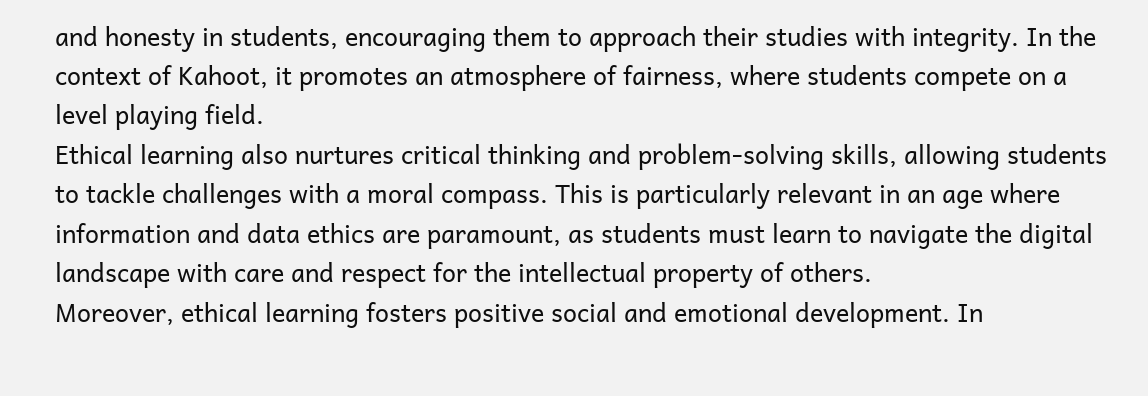and honesty in students, encouraging them to approach their studies with integrity. In the context of Kahoot, it promotes an atmosphere of fairness, where students compete on a level playing field.
Ethical learning also nurtures critical thinking and problem-solving skills, allowing students to tackle challenges with a moral compass. This is particularly relevant in an age where information and data ethics are paramount, as students must learn to navigate the digital landscape with care and respect for the intellectual property of others.
Moreover, ethical learning fosters positive social and emotional development. In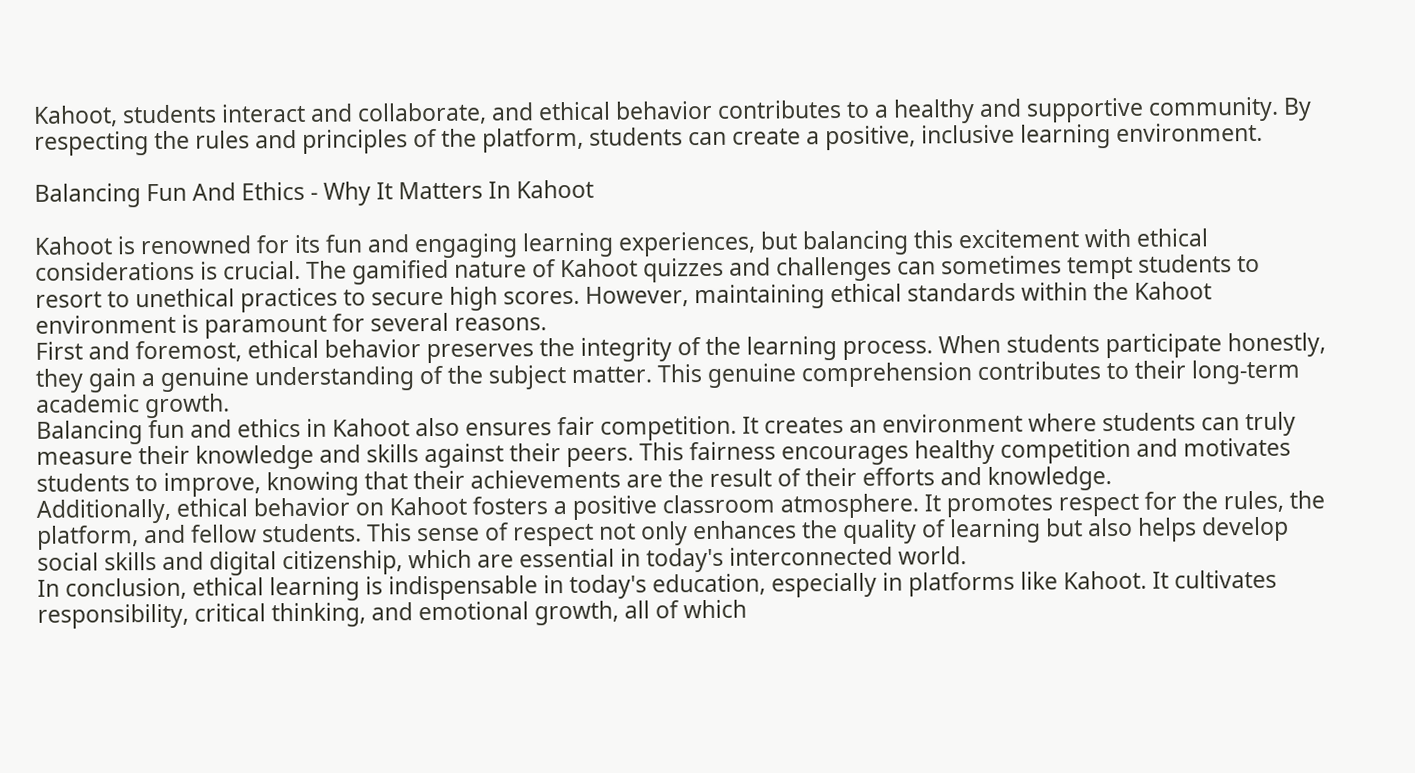Kahoot, students interact and collaborate, and ethical behavior contributes to a healthy and supportive community. By respecting the rules and principles of the platform, students can create a positive, inclusive learning environment.

Balancing Fun And Ethics - Why It Matters In Kahoot

Kahoot is renowned for its fun and engaging learning experiences, but balancing this excitement with ethical considerations is crucial. The gamified nature of Kahoot quizzes and challenges can sometimes tempt students to resort to unethical practices to secure high scores. However, maintaining ethical standards within the Kahoot environment is paramount for several reasons.
First and foremost, ethical behavior preserves the integrity of the learning process. When students participate honestly, they gain a genuine understanding of the subject matter. This genuine comprehension contributes to their long-term academic growth.
Balancing fun and ethics in Kahoot also ensures fair competition. It creates an environment where students can truly measure their knowledge and skills against their peers. This fairness encourages healthy competition and motivates students to improve, knowing that their achievements are the result of their efforts and knowledge.
Additionally, ethical behavior on Kahoot fosters a positive classroom atmosphere. It promotes respect for the rules, the platform, and fellow students. This sense of respect not only enhances the quality of learning but also helps develop social skills and digital citizenship, which are essential in today's interconnected world.
In conclusion, ethical learning is indispensable in today's education, especially in platforms like Kahoot. It cultivates responsibility, critical thinking, and emotional growth, all of which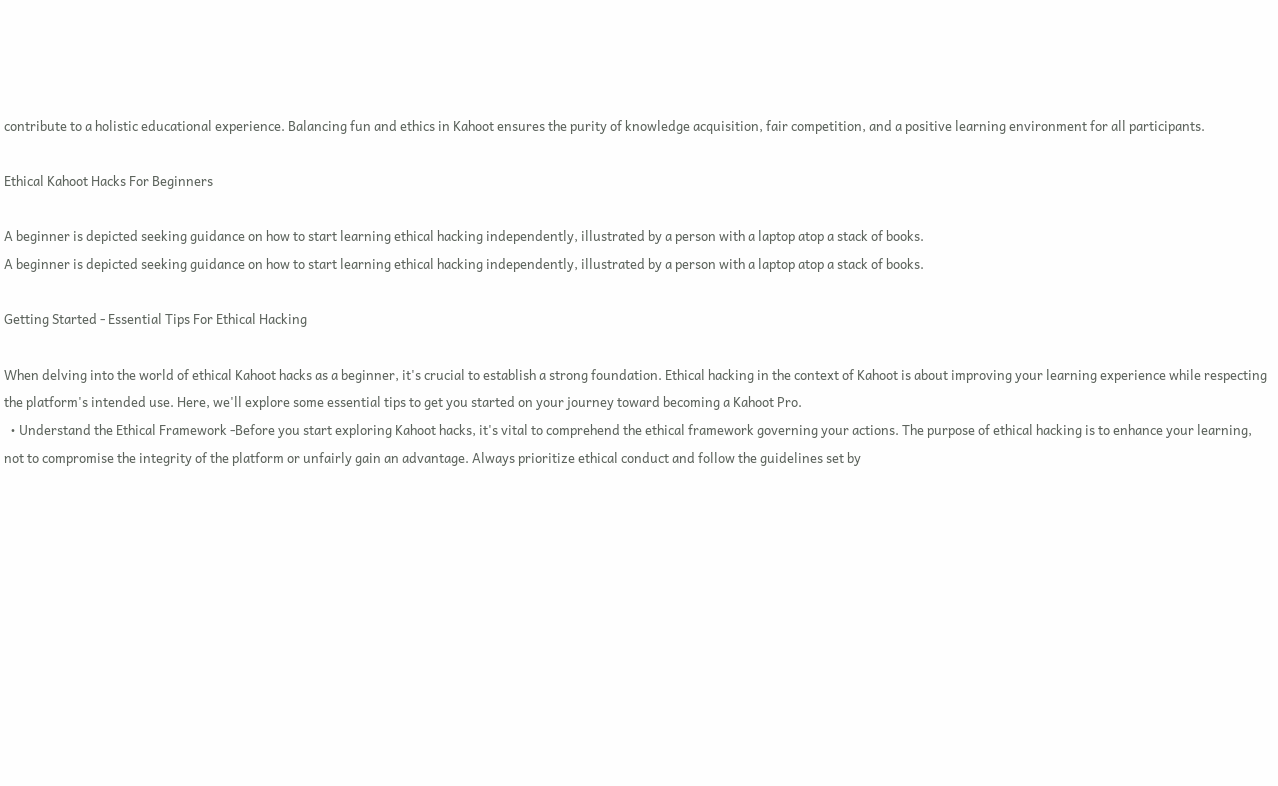contribute to a holistic educational experience. Balancing fun and ethics in Kahoot ensures the purity of knowledge acquisition, fair competition, and a positive learning environment for all participants.

Ethical Kahoot Hacks For Beginners

A beginner is depicted seeking guidance on how to start learning ethical hacking independently, illustrated by a person with a laptop atop a stack of books.
A beginner is depicted seeking guidance on how to start learning ethical hacking independently, illustrated by a person with a laptop atop a stack of books.

Getting Started - Essential Tips For Ethical Hacking

When delving into the world of ethical Kahoot hacks as a beginner, it's crucial to establish a strong foundation. Ethical hacking in the context of Kahoot is about improving your learning experience while respecting the platform's intended use. Here, we'll explore some essential tips to get you started on your journey toward becoming a Kahoot Pro.
  • Understand the Ethical Framework -Before you start exploring Kahoot hacks, it's vital to comprehend the ethical framework governing your actions. The purpose of ethical hacking is to enhance your learning, not to compromise the integrity of the platform or unfairly gain an advantage. Always prioritize ethical conduct and follow the guidelines set by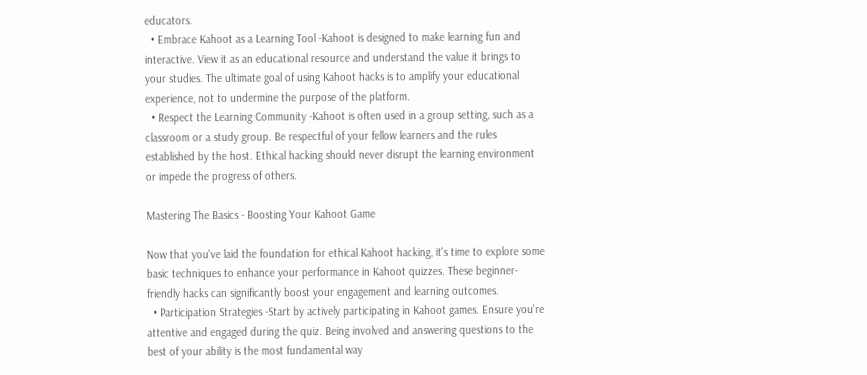educators.
  • Embrace Kahoot as a Learning Tool -Kahoot is designed to make learning fun and interactive. View it as an educational resource and understand the value it brings to your studies. The ultimate goal of using Kahoot hacks is to amplify your educational experience, not to undermine the purpose of the platform.
  • Respect the Learning Community -Kahoot is often used in a group setting, such as a classroom or a study group. Be respectful of your fellow learners and the rules established by the host. Ethical hacking should never disrupt the learning environment or impede the progress of others.

Mastering The Basics - Boosting Your Kahoot Game

Now that you've laid the foundation for ethical Kahoot hacking, it's time to explore some basic techniques to enhance your performance in Kahoot quizzes. These beginner-friendly hacks can significantly boost your engagement and learning outcomes.
  • Participation Strategies -Start by actively participating in Kahoot games. Ensure you're attentive and engaged during the quiz. Being involved and answering questions to the best of your ability is the most fundamental way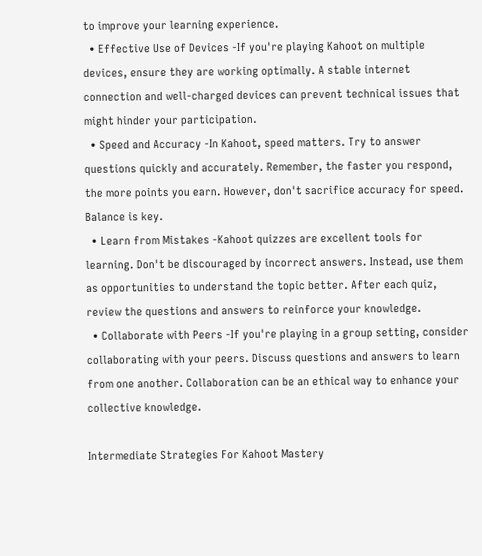to improve your learning experience.
  • Effective Use of Devices -If you're playing Kahoot on multiple devices, ensure they are working optimally. A stable internet connection and well-charged devices can prevent technical issues that might hinder your participation.
  • Speed and Accuracy -In Kahoot, speed matters. Try to answer questions quickly and accurately. Remember, the faster you respond, the more points you earn. However, don't sacrifice accuracy for speed. Balance is key.
  • Learn from Mistakes -Kahoot quizzes are excellent tools for learning. Don't be discouraged by incorrect answers. Instead, use them as opportunities to understand the topic better. After each quiz, review the questions and answers to reinforce your knowledge.
  • Collaborate with Peers -If you're playing in a group setting, consider collaborating with your peers. Discuss questions and answers to learn from one another. Collaboration can be an ethical way to enhance your collective knowledge.

Intermediate Strategies For Kahoot Mastery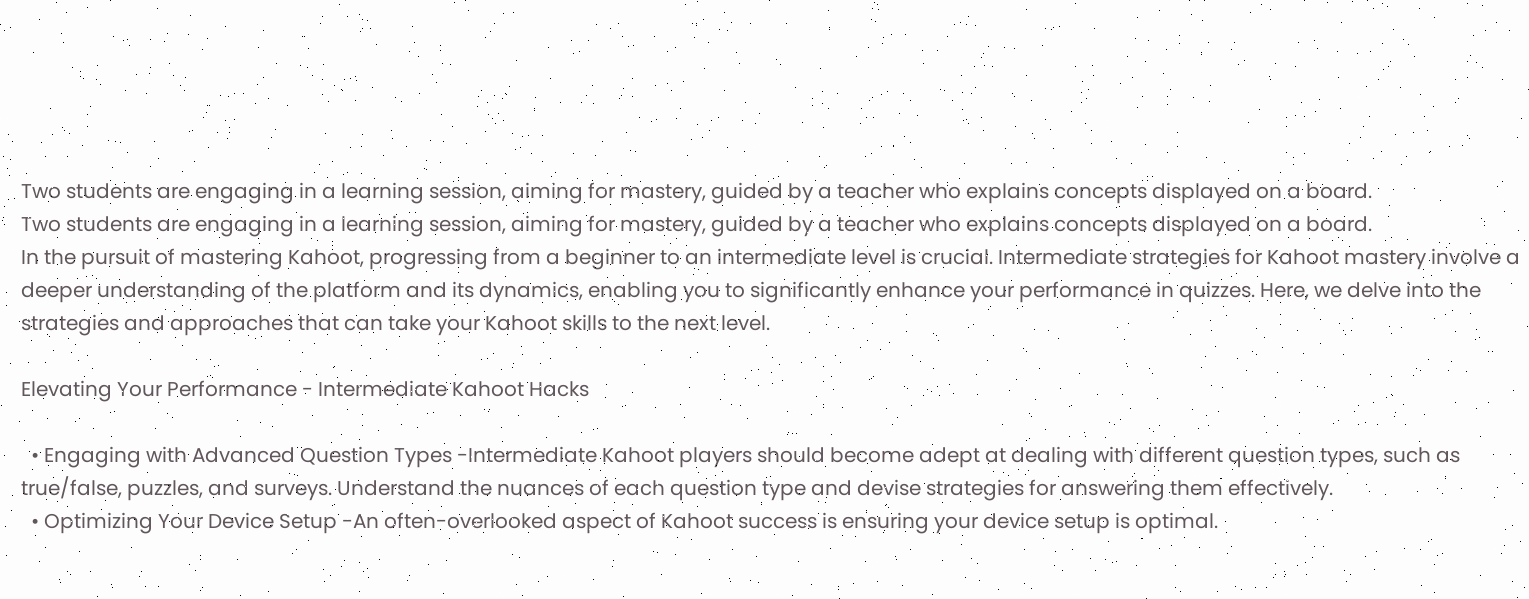Two students are engaging in a learning session, aiming for mastery, guided by a teacher who explains concepts displayed on a board.
Two students are engaging in a learning session, aiming for mastery, guided by a teacher who explains concepts displayed on a board.
In the pursuit of mastering Kahoot, progressing from a beginner to an intermediate level is crucial. Intermediate strategies for Kahoot mastery involve a deeper understanding of the platform and its dynamics, enabling you to significantly enhance your performance in quizzes. Here, we delve into the strategies and approaches that can take your Kahoot skills to the next level.

Elevating Your Performance - Intermediate Kahoot Hacks

  • Engaging with Advanced Question Types -Intermediate Kahoot players should become adept at dealing with different question types, such as true/false, puzzles, and surveys. Understand the nuances of each question type and devise strategies for answering them effectively.
  • Optimizing Your Device Setup -An often-overlooked aspect of Kahoot success is ensuring your device setup is optimal.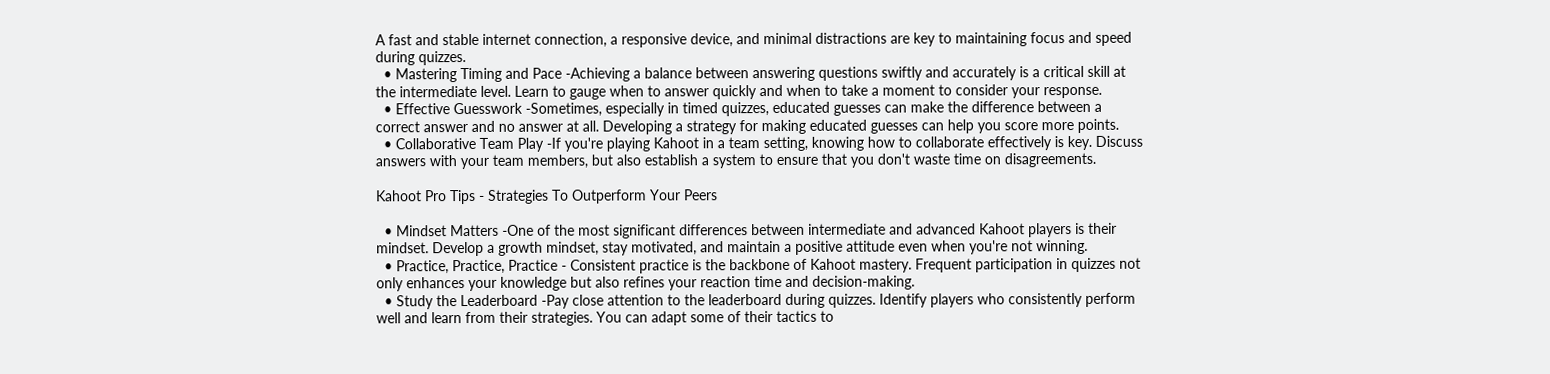A fast and stable internet connection, a responsive device, and minimal distractions are key to maintaining focus and speed during quizzes.
  • Mastering Timing and Pace -Achieving a balance between answering questions swiftly and accurately is a critical skill at the intermediate level. Learn to gauge when to answer quickly and when to take a moment to consider your response.
  • Effective Guesswork -Sometimes, especially in timed quizzes, educated guesses can make the difference between a correct answer and no answer at all. Developing a strategy for making educated guesses can help you score more points.
  • Collaborative Team Play -If you're playing Kahoot in a team setting, knowing how to collaborate effectively is key. Discuss answers with your team members, but also establish a system to ensure that you don't waste time on disagreements.

Kahoot Pro Tips - Strategies To Outperform Your Peers

  • Mindset Matters -One of the most significant differences between intermediate and advanced Kahoot players is their mindset. Develop a growth mindset, stay motivated, and maintain a positive attitude even when you're not winning.
  • Practice, Practice, Practice - Consistent practice is the backbone of Kahoot mastery. Frequent participation in quizzes not only enhances your knowledge but also refines your reaction time and decision-making.
  • Study the Leaderboard -Pay close attention to the leaderboard during quizzes. Identify players who consistently perform well and learn from their strategies. You can adapt some of their tactics to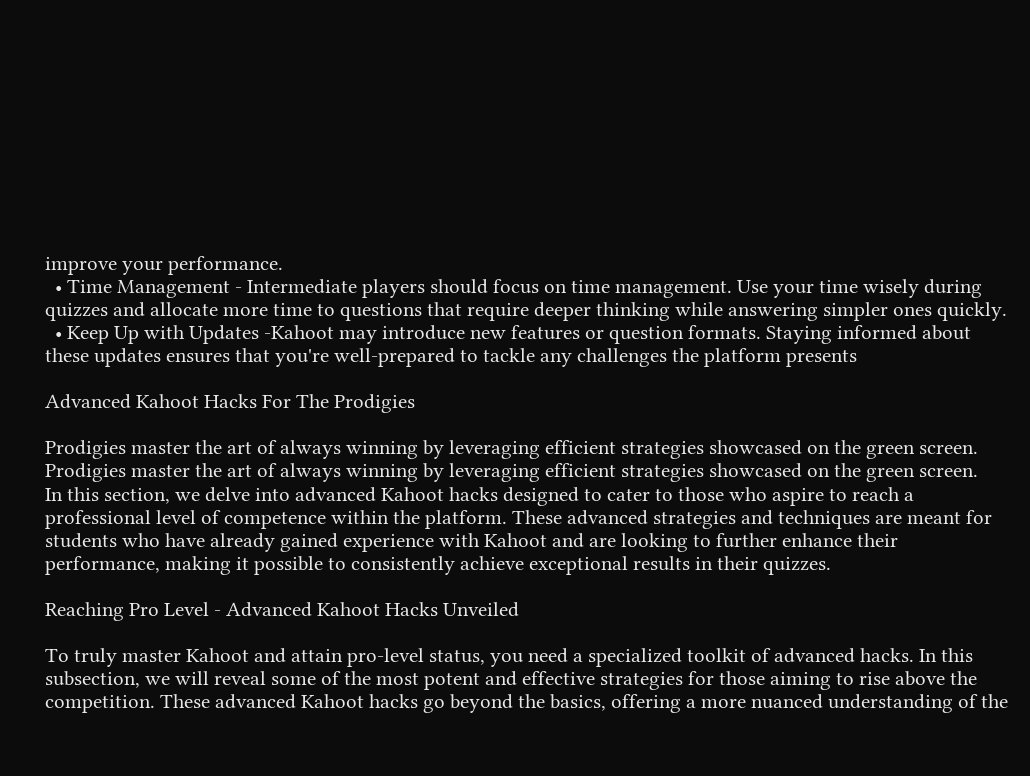improve your performance.
  • Time Management - Intermediate players should focus on time management. Use your time wisely during quizzes and allocate more time to questions that require deeper thinking while answering simpler ones quickly.
  • Keep Up with Updates -Kahoot may introduce new features or question formats. Staying informed about these updates ensures that you're well-prepared to tackle any challenges the platform presents

Advanced Kahoot Hacks For The Prodigies

Prodigies master the art of always winning by leveraging efficient strategies showcased on the green screen.
Prodigies master the art of always winning by leveraging efficient strategies showcased on the green screen.
In this section, we delve into advanced Kahoot hacks designed to cater to those who aspire to reach a professional level of competence within the platform. These advanced strategies and techniques are meant for students who have already gained experience with Kahoot and are looking to further enhance their performance, making it possible to consistently achieve exceptional results in their quizzes.

Reaching Pro Level - Advanced Kahoot Hacks Unveiled

To truly master Kahoot and attain pro-level status, you need a specialized toolkit of advanced hacks. In this subsection, we will reveal some of the most potent and effective strategies for those aiming to rise above the competition. These advanced Kahoot hacks go beyond the basics, offering a more nuanced understanding of the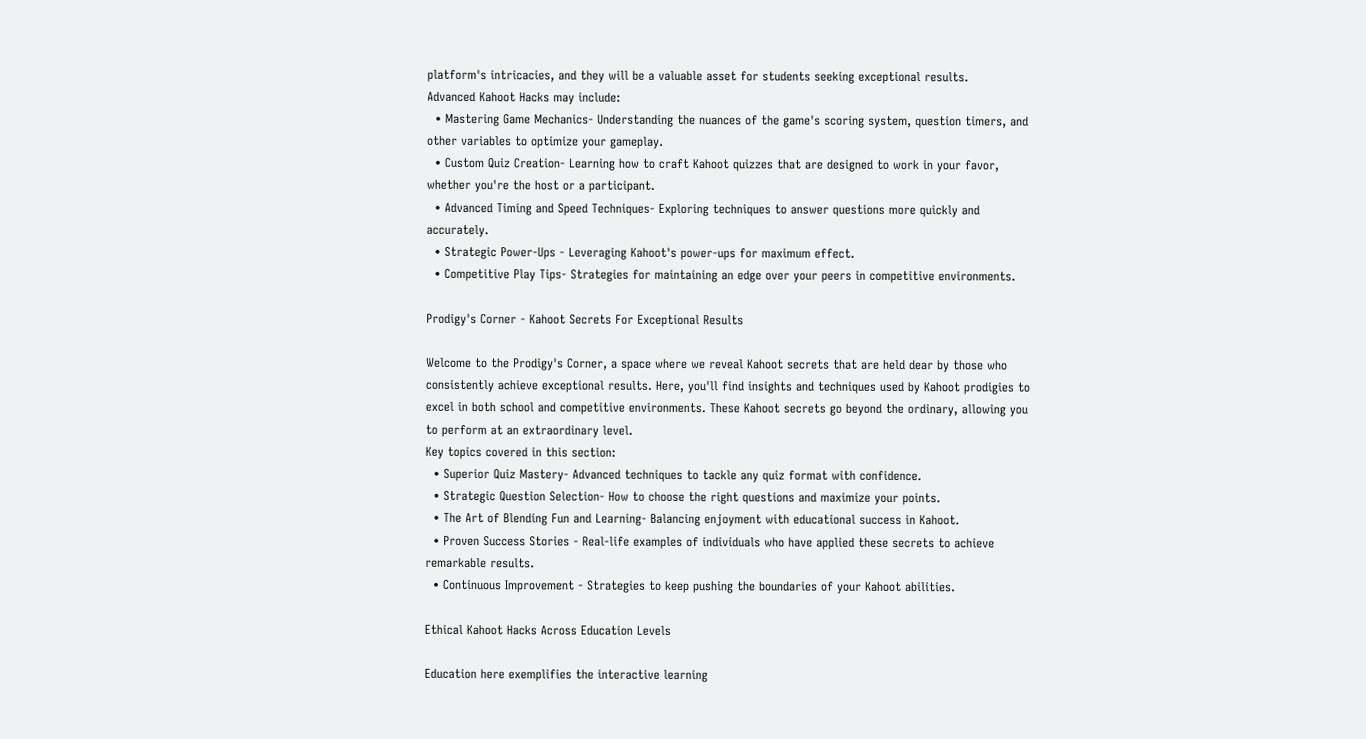platform's intricacies, and they will be a valuable asset for students seeking exceptional results.
Advanced Kahoot Hacks may include:
  • Mastering Game Mechanics- Understanding the nuances of the game's scoring system, question timers, and other variables to optimize your gameplay.
  • Custom Quiz Creation- Learning how to craft Kahoot quizzes that are designed to work in your favor, whether you're the host or a participant.
  • Advanced Timing and Speed Techniques- Exploring techniques to answer questions more quickly and accurately.
  • Strategic Power-Ups - Leveraging Kahoot's power-ups for maximum effect.
  • Competitive Play Tips- Strategies for maintaining an edge over your peers in competitive environments.

Prodigy's Corner - Kahoot Secrets For Exceptional Results

Welcome to the Prodigy's Corner, a space where we reveal Kahoot secrets that are held dear by those who consistently achieve exceptional results. Here, you'll find insights and techniques used by Kahoot prodigies to excel in both school and competitive environments. These Kahoot secrets go beyond the ordinary, allowing you to perform at an extraordinary level.
Key topics covered in this section:
  • Superior Quiz Mastery- Advanced techniques to tackle any quiz format with confidence.
  • Strategic Question Selection- How to choose the right questions and maximize your points.
  • The Art of Blending Fun and Learning- Balancing enjoyment with educational success in Kahoot.
  • Proven Success Stories - Real-life examples of individuals who have applied these secrets to achieve remarkable results.
  • Continuous Improvement - Strategies to keep pushing the boundaries of your Kahoot abilities.

Ethical Kahoot Hacks Across Education Levels

Education here exemplifies the interactive learning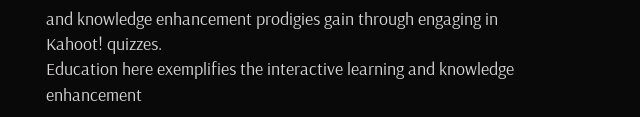and knowledge enhancement prodigies gain through engaging in Kahoot! quizzes.
Education here exemplifies the interactive learning and knowledge enhancement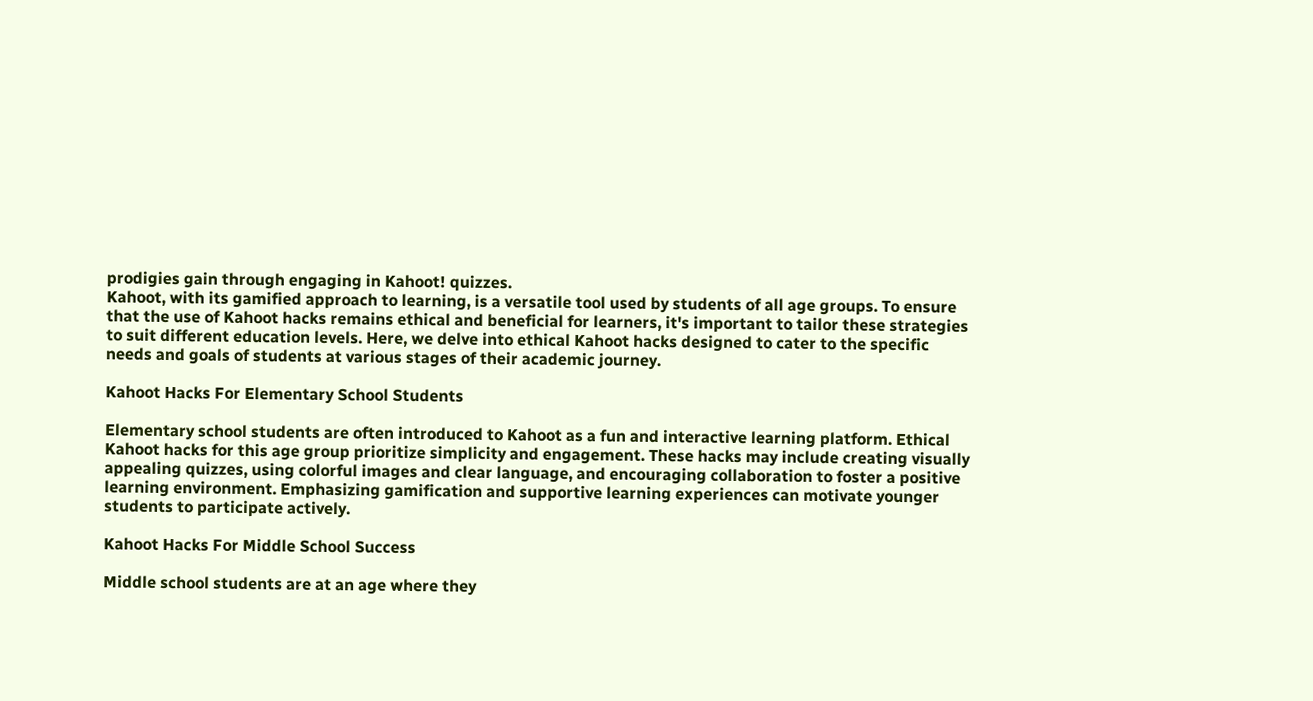prodigies gain through engaging in Kahoot! quizzes.
Kahoot, with its gamified approach to learning, is a versatile tool used by students of all age groups. To ensure that the use of Kahoot hacks remains ethical and beneficial for learners, it's important to tailor these strategies to suit different education levels. Here, we delve into ethical Kahoot hacks designed to cater to the specific needs and goals of students at various stages of their academic journey.

Kahoot Hacks For Elementary School Students

Elementary school students are often introduced to Kahoot as a fun and interactive learning platform. Ethical Kahoot hacks for this age group prioritize simplicity and engagement. These hacks may include creating visually appealing quizzes, using colorful images and clear language, and encouraging collaboration to foster a positive learning environment. Emphasizing gamification and supportive learning experiences can motivate younger students to participate actively.

Kahoot Hacks For Middle School Success

Middle school students are at an age where they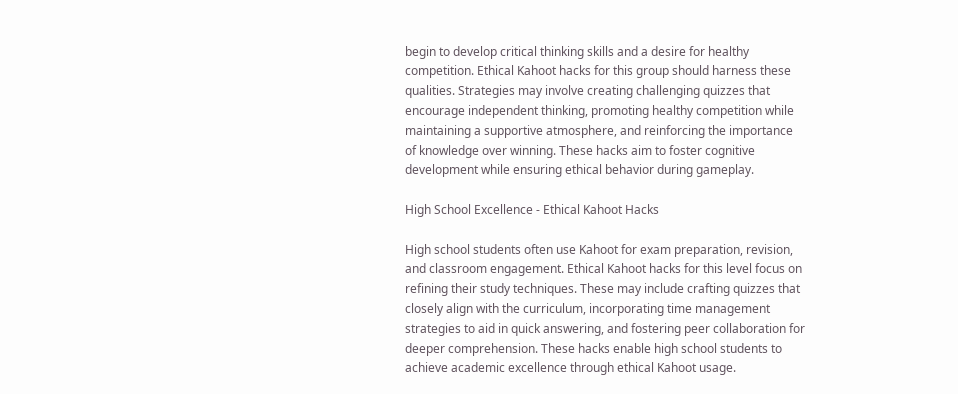begin to develop critical thinking skills and a desire for healthy competition. Ethical Kahoot hacks for this group should harness these qualities. Strategies may involve creating challenging quizzes that encourage independent thinking, promoting healthy competition while maintaining a supportive atmosphere, and reinforcing the importance of knowledge over winning. These hacks aim to foster cognitive development while ensuring ethical behavior during gameplay.

High School Excellence - Ethical Kahoot Hacks

High school students often use Kahoot for exam preparation, revision, and classroom engagement. Ethical Kahoot hacks for this level focus on refining their study techniques. These may include crafting quizzes that closely align with the curriculum, incorporating time management strategies to aid in quick answering, and fostering peer collaboration for deeper comprehension. These hacks enable high school students to achieve academic excellence through ethical Kahoot usage.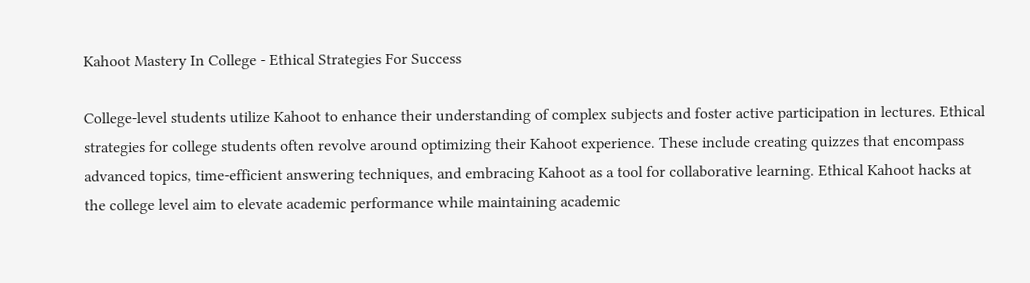Kahoot Mastery In College - Ethical Strategies For Success

College-level students utilize Kahoot to enhance their understanding of complex subjects and foster active participation in lectures. Ethical strategies for college students often revolve around optimizing their Kahoot experience. These include creating quizzes that encompass advanced topics, time-efficient answering techniques, and embracing Kahoot as a tool for collaborative learning. Ethical Kahoot hacks at the college level aim to elevate academic performance while maintaining academic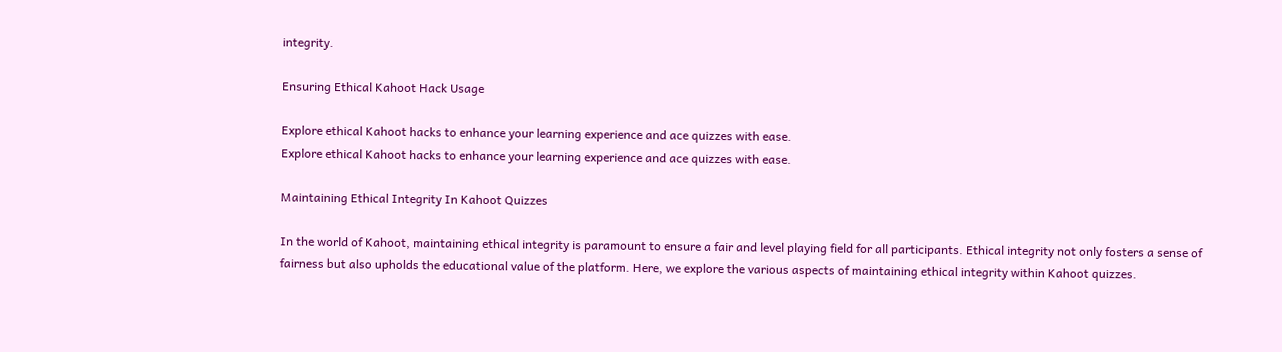integrity.

Ensuring Ethical Kahoot Hack Usage

Explore ethical Kahoot hacks to enhance your learning experience and ace quizzes with ease.
Explore ethical Kahoot hacks to enhance your learning experience and ace quizzes with ease.

Maintaining Ethical Integrity In Kahoot Quizzes

In the world of Kahoot, maintaining ethical integrity is paramount to ensure a fair and level playing field for all participants. Ethical integrity not only fosters a sense of fairness but also upholds the educational value of the platform. Here, we explore the various aspects of maintaining ethical integrity within Kahoot quizzes.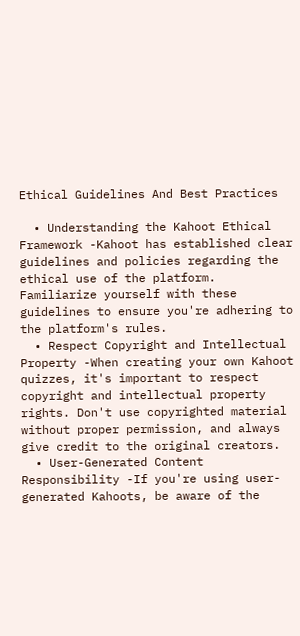Ethical Guidelines And Best Practices

  • Understanding the Kahoot Ethical Framework -Kahoot has established clear guidelines and policies regarding the ethical use of the platform. Familiarize yourself with these guidelines to ensure you're adhering to the platform's rules.
  • Respect Copyright and Intellectual Property -When creating your own Kahoot quizzes, it's important to respect copyright and intellectual property rights. Don't use copyrighted material without proper permission, and always give credit to the original creators.
  • User-Generated Content Responsibility -If you're using user-generated Kahoots, be aware of the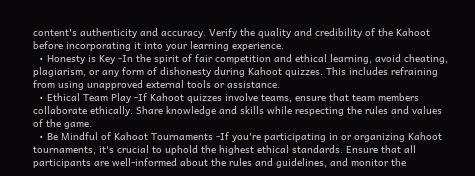content's authenticity and accuracy. Verify the quality and credibility of the Kahoot before incorporating it into your learning experience.
  • Honesty is Key -In the spirit of fair competition and ethical learning, avoid cheating, plagiarism, or any form of dishonesty during Kahoot quizzes. This includes refraining from using unapproved external tools or assistance.
  • Ethical Team Play -If Kahoot quizzes involve teams, ensure that team members collaborate ethically. Share knowledge and skills while respecting the rules and values of the game.
  • Be Mindful of Kahoot Tournaments -If you're participating in or organizing Kahoot tournaments, it's crucial to uphold the highest ethical standards. Ensure that all participants are well-informed about the rules and guidelines, and monitor the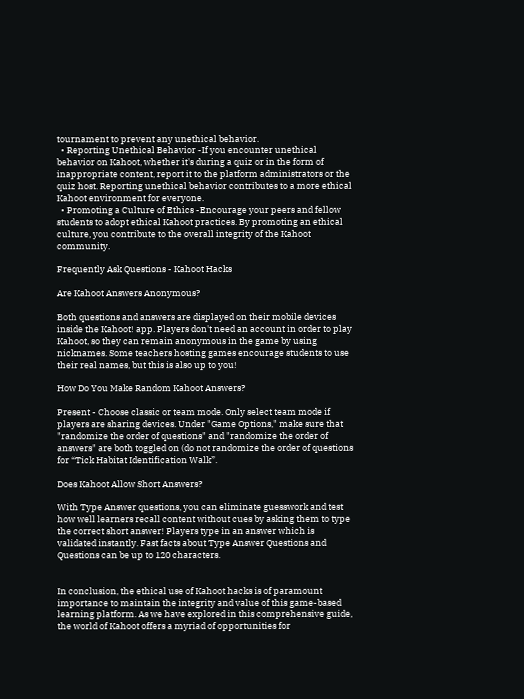tournament to prevent any unethical behavior.
  • Reporting Unethical Behavior -If you encounter unethical behavior on Kahoot, whether it's during a quiz or in the form of inappropriate content, report it to the platform administrators or the quiz host. Reporting unethical behavior contributes to a more ethical Kahoot environment for everyone.
  • Promoting a Culture of Ethics -Encourage your peers and fellow students to adopt ethical Kahoot practices. By promoting an ethical culture, you contribute to the overall integrity of the Kahoot community.

Frequently Ask Questions - Kahoot Hacks

Are Kahoot Answers Anonymous?

Both questions and answers are displayed on their mobile devices inside the Kahoot! app. Players don't need an account in order to play Kahoot, so they can remain anonymous in the game by using nicknames. Some teachers hosting games encourage students to use their real names, but this is also up to you!

How Do You Make Random Kahoot Answers?

Present - Choose classic or team mode. Only select team mode if players are sharing devices. Under "Game Options," make sure that "randomize the order of questions" and "randomize the order of answers" are both toggled on (do not randomize the order of questions for “Tick Habitat Identification Walk”.

Does Kahoot Allow Short Answers?

With Type Answer questions, you can eliminate guesswork and test how well learners recall content without cues by asking them to type the correct short answer! Players type in an answer which is validated instantly. Fast facts about Type Answer Questions and Questions can be up to 120 characters.


In conclusion, the ethical use of Kahoot hacks is of paramount importance to maintain the integrity and value of this game-based learning platform. As we have explored in this comprehensive guide, the world of Kahoot offers a myriad of opportunities for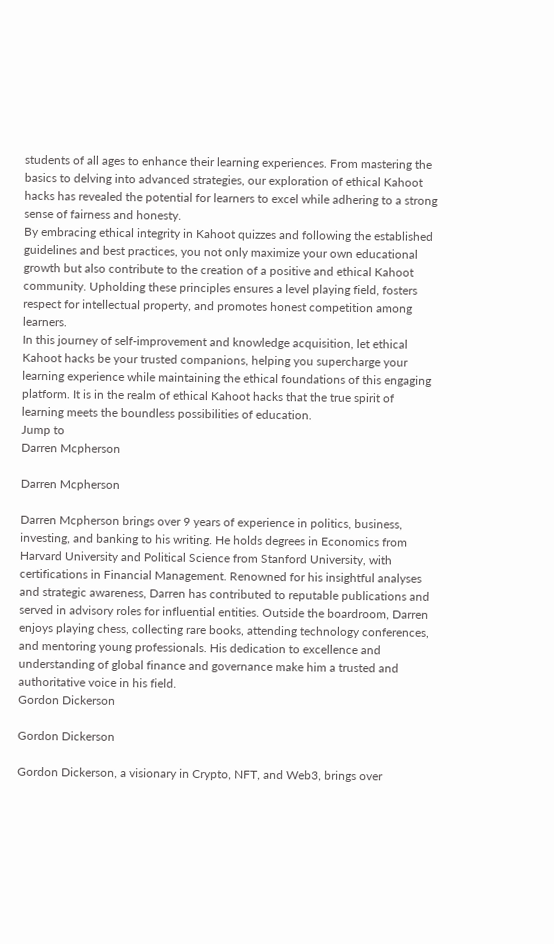students of all ages to enhance their learning experiences. From mastering the basics to delving into advanced strategies, our exploration of ethical Kahoot hacks has revealed the potential for learners to excel while adhering to a strong sense of fairness and honesty.
By embracing ethical integrity in Kahoot quizzes and following the established guidelines and best practices, you not only maximize your own educational growth but also contribute to the creation of a positive and ethical Kahoot community. Upholding these principles ensures a level playing field, fosters respect for intellectual property, and promotes honest competition among learners.
In this journey of self-improvement and knowledge acquisition, let ethical Kahoot hacks be your trusted companions, helping you supercharge your learning experience while maintaining the ethical foundations of this engaging platform. It is in the realm of ethical Kahoot hacks that the true spirit of learning meets the boundless possibilities of education.
Jump to
Darren Mcpherson

Darren Mcpherson

Darren Mcpherson brings over 9 years of experience in politics, business, investing, and banking to his writing. He holds degrees in Economics from Harvard University and Political Science from Stanford University, with certifications in Financial Management. Renowned for his insightful analyses and strategic awareness, Darren has contributed to reputable publications and served in advisory roles for influential entities. Outside the boardroom, Darren enjoys playing chess, collecting rare books, attending technology conferences, and mentoring young professionals. His dedication to excellence and understanding of global finance and governance make him a trusted and authoritative voice in his field.
Gordon Dickerson

Gordon Dickerson

Gordon Dickerson, a visionary in Crypto, NFT, and Web3, brings over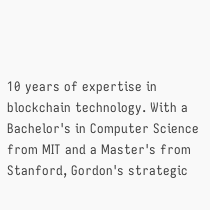10 years of expertise in blockchain technology. With a Bachelor's in Computer Science from MIT and a Master's from Stanford, Gordon's strategic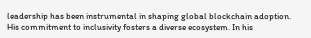leadership has been instrumental in shaping global blockchain adoption. His commitment to inclusivity fosters a diverse ecosystem. In his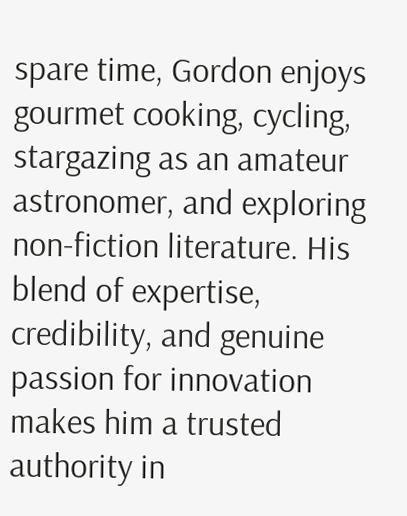spare time, Gordon enjoys gourmet cooking, cycling, stargazing as an amateur astronomer, and exploring non-fiction literature. His blend of expertise, credibility, and genuine passion for innovation makes him a trusted authority in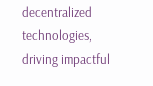decentralized technologies, driving impactful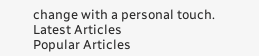change with a personal touch.
Latest Articles
Popular Articles